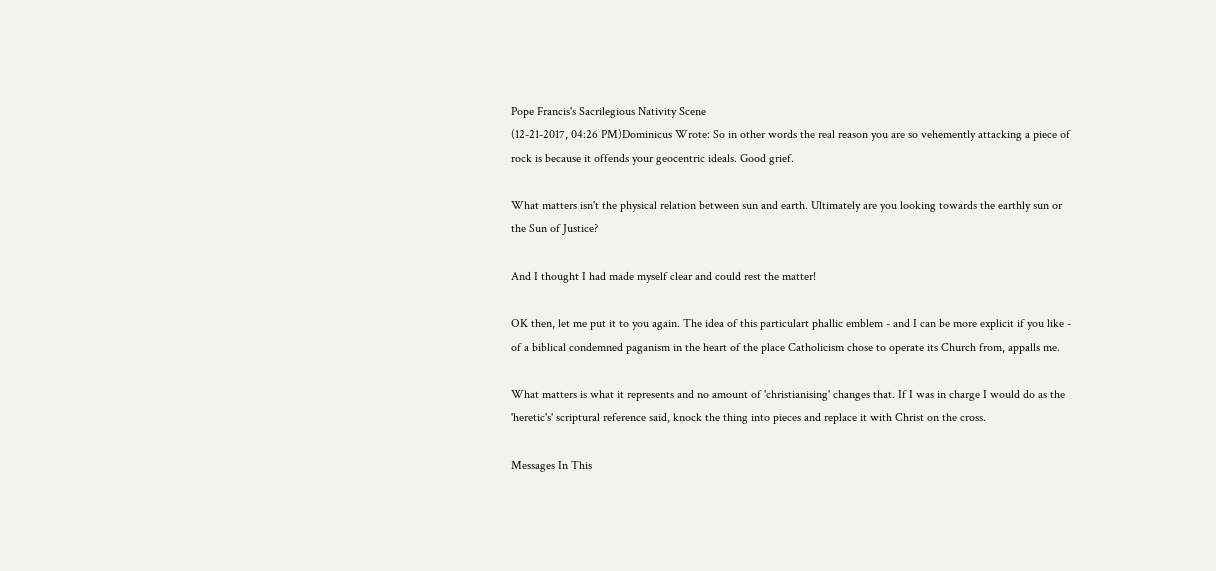Pope Francis's Sacrilegious Nativity Scene
(12-21-2017, 04:26 PM)Dominicus Wrote: So in other words the real reason you are so vehemently attacking a piece of rock is because it offends your geocentric ideals. Good grief.

What matters isn't the physical relation between sun and earth. Ultimately are you looking towards the earthly sun or the Sun of Justice?

And I thought I had made myself clear and could rest the matter!

OK then, let me put it to you again. The idea of this particulart phallic emblem - and I can be more explicit if you like - of a biblical condemned paganism in the heart of the place Catholicism chose to operate its Church from, appalls me.

What matters is what it represents and no amount of 'christianising' changes that. If I was in charge I would do as the 'heretic's' scriptural reference said, knock the thing into pieces and replace it with Christ on the cross.

Messages In This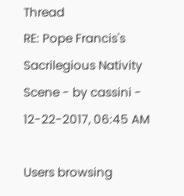Thread
RE: Pope Francis's Sacrilegious Nativity Scene - by cassini - 12-22-2017, 06:45 AM

Users browsing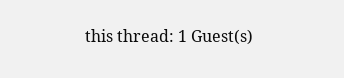this thread: 1 Guest(s)